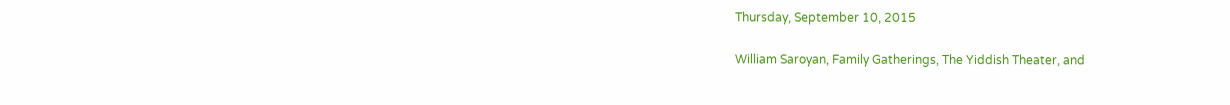Thursday, September 10, 2015

William Saroyan, Family Gatherings, The Yiddish Theater, and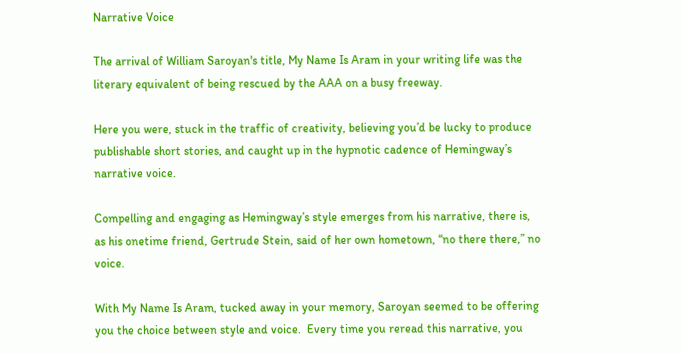Narrative Voice

The arrival of William Saroyan's title, My Name Is Aram in your writing life was the literary equivalent of being rescued by the AAA on a busy freeway.

Here you were, stuck in the traffic of creativity, believing you’d be lucky to produce publishable short stories, and caught up in the hypnotic cadence of Hemingway’s narrative voice.

Compelling and engaging as Hemingway’s style emerges from his narrative, there is, as his onetime friend, Gertrude Stein, said of her own hometown, “no there there,” no voice.

With My Name Is Aram, tucked away in your memory, Saroyan seemed to be offering you the choice between style and voice.  Every time you reread this narrative, you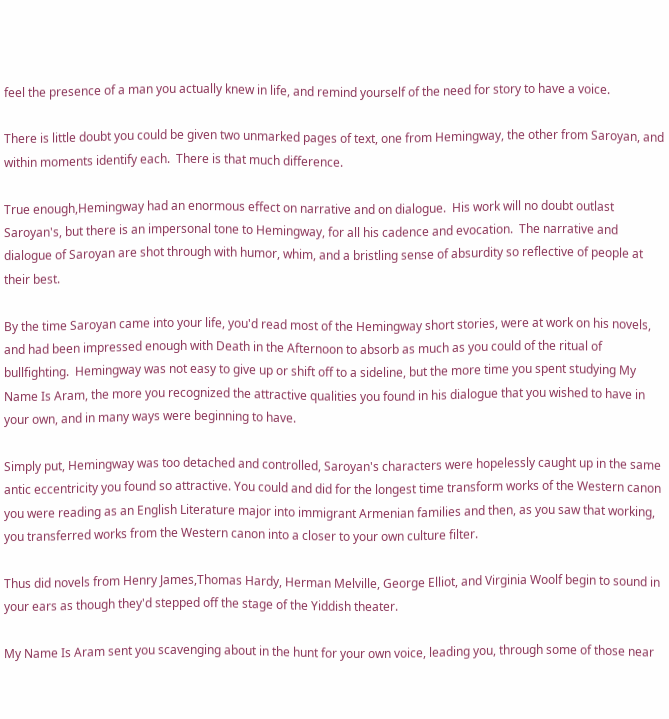feel the presence of a man you actually knew in life, and remind yourself of the need for story to have a voice.

There is little doubt you could be given two unmarked pages of text, one from Hemingway, the other from Saroyan, and within moments identify each.  There is that much difference.

True enough,Hemingway had an enormous effect on narrative and on dialogue.  His work will no doubt outlast Saroyan's, but there is an impersonal tone to Hemingway, for all his cadence and evocation.  The narrative and dialogue of Saroyan are shot through with humor, whim, and a bristling sense of absurdity so reflective of people at their best.

By the time Saroyan came into your life, you'd read most of the Hemingway short stories, were at work on his novels, and had been impressed enough with Death in the Afternoon to absorb as much as you could of the ritual of bullfighting.  Hemingway was not easy to give up or shift off to a sideline, but the more time you spent studying My Name Is Aram, the more you recognized the attractive qualities you found in his dialogue that you wished to have in your own, and in many ways were beginning to have.

Simply put, Hemingway was too detached and controlled, Saroyan's characters were hopelessly caught up in the same antic eccentricity you found so attractive. You could and did for the longest time transform works of the Western canon you were reading as an English Literature major into immigrant Armenian families and then, as you saw that working, you transferred works from the Western canon into a closer to your own culture filter.

Thus did novels from Henry James,Thomas Hardy, Herman Melville, George Elliot, and Virginia Woolf begin to sound in your ears as though they'd stepped off the stage of the Yiddish theater.

My Name Is Aram sent you scavenging about in the hunt for your own voice, leading you, through some of those near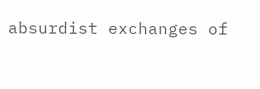absurdist exchanges of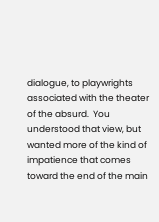dialogue, to playwrights associated with the theater of the absurd.  You understood that view, but wanted more of the kind of impatience that comes toward the end of the main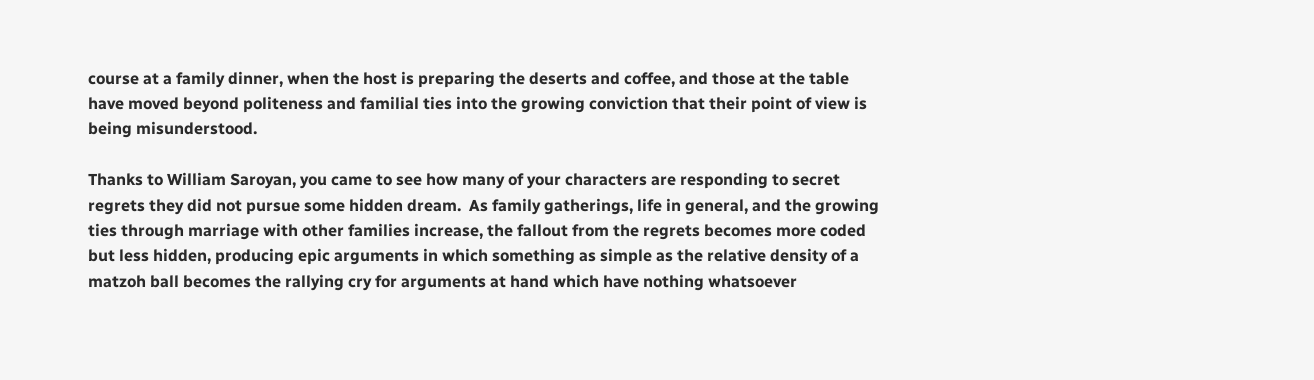course at a family dinner, when the host is preparing the deserts and coffee, and those at the table have moved beyond politeness and familial ties into the growing conviction that their point of view is being misunderstood.

Thanks to William Saroyan, you came to see how many of your characters are responding to secret regrets they did not pursue some hidden dream.  As family gatherings, life in general, and the growing ties through marriage with other families increase, the fallout from the regrets becomes more coded but less hidden, producing epic arguments in which something as simple as the relative density of a matzoh ball becomes the rallying cry for arguments at hand which have nothing whatsoever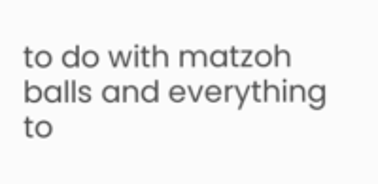to do with matzoh balls and everything to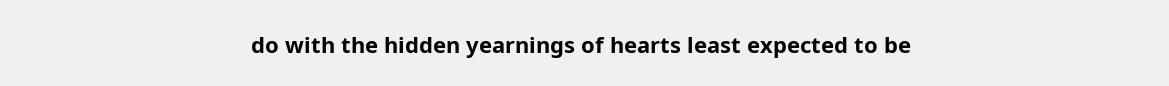do with the hidden yearnings of hearts least expected to be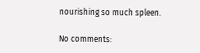nourishing so much spleen.

No comments: